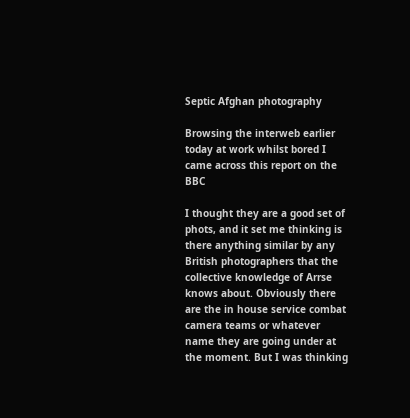Septic Afghan photography

Browsing the interweb earlier today at work whilst bored I came across this report on the BBC

I thought they are a good set of phots, and it set me thinking is there anything similar by any British photographers that the collective knowledge of Arrse knows about. Obviously there are the in house service combat camera teams or whatever name they are going under at the moment. But I was thinking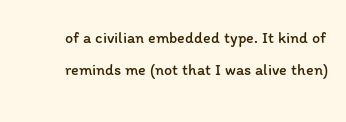of a civilian embedded type. It kind of reminds me (not that I was alive then)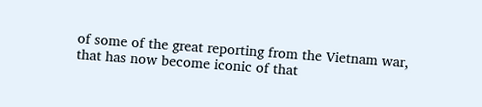of some of the great reporting from the Vietnam war, that has now become iconic of that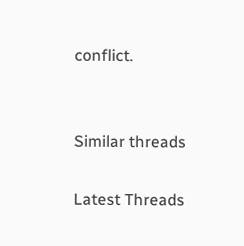conflict.


Similar threads

Latest Threads